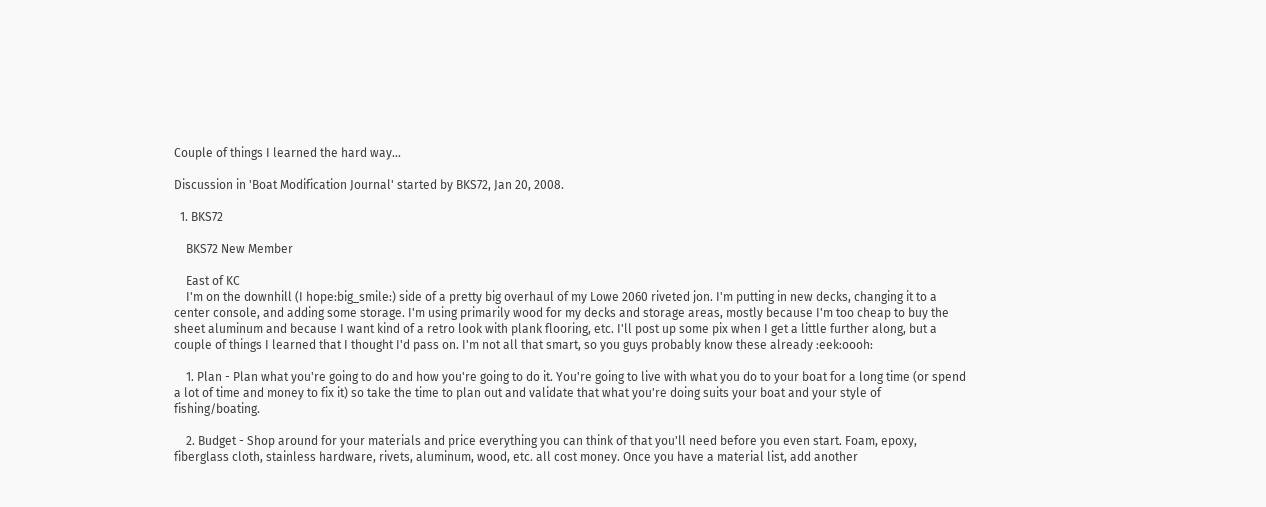Couple of things I learned the hard way...

Discussion in 'Boat Modification Journal' started by BKS72, Jan 20, 2008.

  1. BKS72

    BKS72 New Member

    East of KC
    I'm on the downhill (I hope:big_smile:) side of a pretty big overhaul of my Lowe 2060 riveted jon. I'm putting in new decks, changing it to a center console, and adding some storage. I'm using primarily wood for my decks and storage areas, mostly because I'm too cheap to buy the sheet aluminum and because I want kind of a retro look with plank flooring, etc. I'll post up some pix when I get a little further along, but a couple of things I learned that I thought I'd pass on. I'm not all that smart, so you guys probably know these already :eek:oooh:

    1. Plan - Plan what you're going to do and how you're going to do it. You're going to live with what you do to your boat for a long time (or spend a lot of time and money to fix it) so take the time to plan out and validate that what you're doing suits your boat and your style of fishing/boating.

    2. Budget - Shop around for your materials and price everything you can think of that you'll need before you even start. Foam, epoxy, fiberglass cloth, stainless hardware, rivets, aluminum, wood, etc. all cost money. Once you have a material list, add another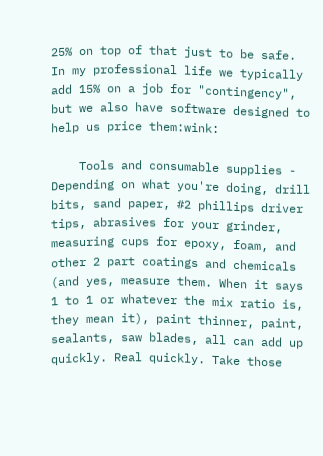25% on top of that just to be safe. In my professional life we typically add 15% on a job for "contingency", but we also have software designed to help us price them:wink:

    Tools and consumable supplies - Depending on what you're doing, drill bits, sand paper, #2 phillips driver tips, abrasives for your grinder, measuring cups for epoxy, foam, and other 2 part coatings and chemicals (and yes, measure them. When it says 1 to 1 or whatever the mix ratio is, they mean it), paint thinner, paint, sealants, saw blades, all can add up quickly. Real quickly. Take those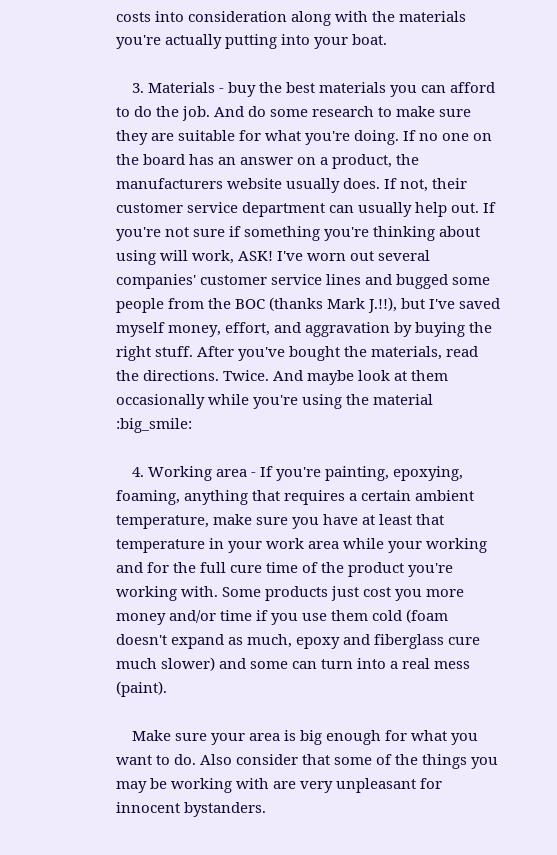costs into consideration along with the materials you're actually putting into your boat.

    3. Materials - buy the best materials you can afford to do the job. And do some research to make sure they are suitable for what you're doing. If no one on the board has an answer on a product, the manufacturers website usually does. If not, their customer service department can usually help out. If you're not sure if something you're thinking about using will work, ASK! I've worn out several companies' customer service lines and bugged some people from the BOC (thanks Mark J.!!), but I've saved myself money, effort, and aggravation by buying the right stuff. After you've bought the materials, read the directions. Twice. And maybe look at them occasionally while you're using the material :big_smile:

    4. Working area - If you're painting, epoxying, foaming, anything that requires a certain ambient temperature, make sure you have at least that temperature in your work area while your working and for the full cure time of the product you're working with. Some products just cost you more money and/or time if you use them cold (foam doesn't expand as much, epoxy and fiberglass cure much slower) and some can turn into a real mess (paint).

    Make sure your area is big enough for what you want to do. Also consider that some of the things you may be working with are very unpleasant for innocent bystanders.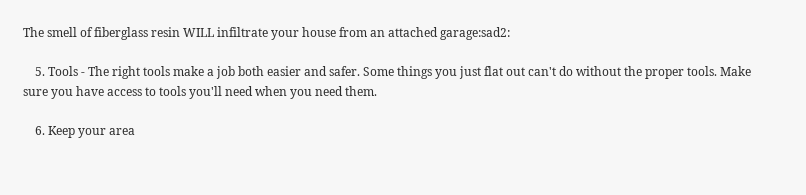The smell of fiberglass resin WILL infiltrate your house from an attached garage:sad2:

    5. Tools - The right tools make a job both easier and safer. Some things you just flat out can't do without the proper tools. Make sure you have access to tools you'll need when you need them.

    6. Keep your area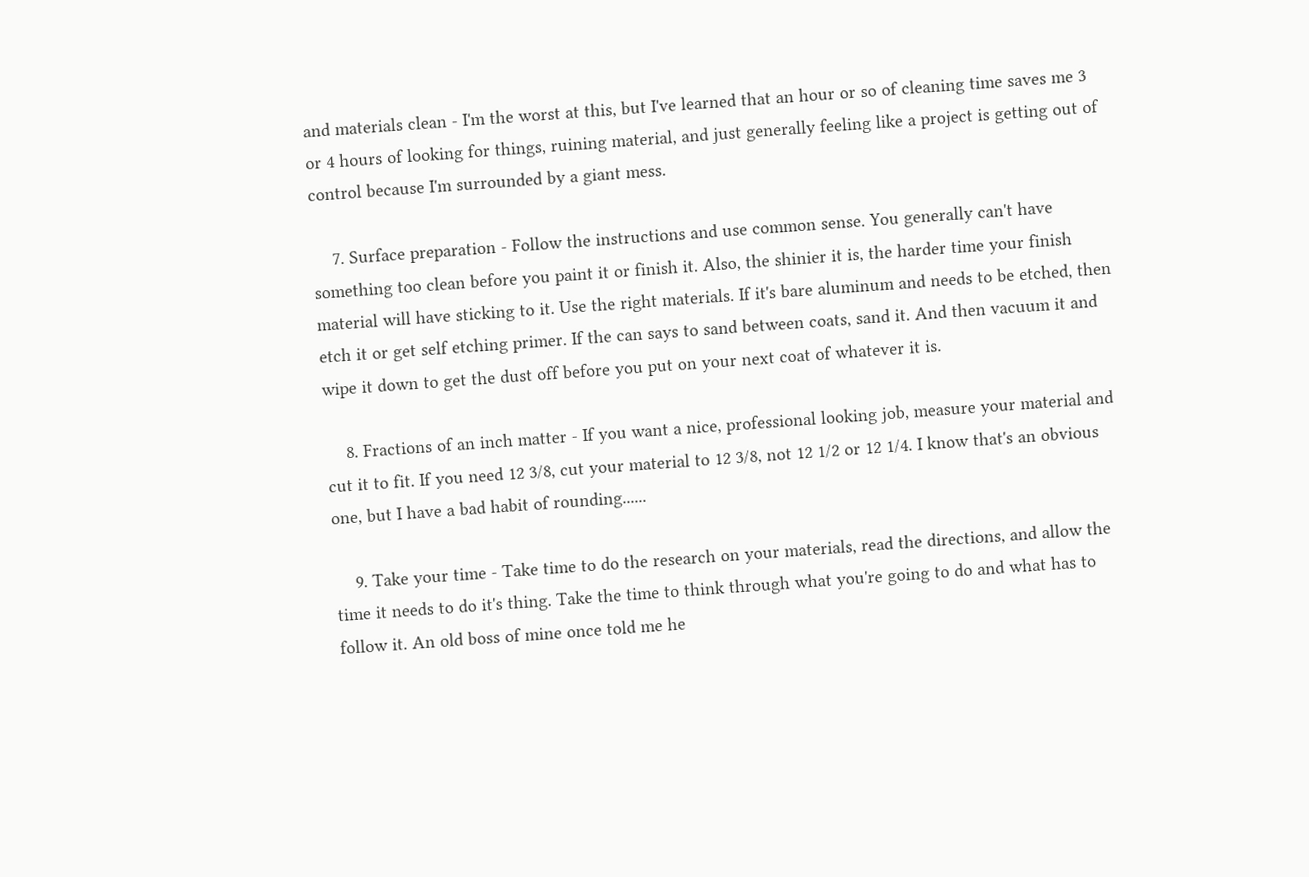and materials clean - I'm the worst at this, but I've learned that an hour or so of cleaning time saves me 3 or 4 hours of looking for things, ruining material, and just generally feeling like a project is getting out of control because I'm surrounded by a giant mess.

    7. Surface preparation - Follow the instructions and use common sense. You generally can't have something too clean before you paint it or finish it. Also, the shinier it is, the harder time your finish material will have sticking to it. Use the right materials. If it's bare aluminum and needs to be etched, then etch it or get self etching primer. If the can says to sand between coats, sand it. And then vacuum it and wipe it down to get the dust off before you put on your next coat of whatever it is.

    8. Fractions of an inch matter - If you want a nice, professional looking job, measure your material and cut it to fit. If you need 12 3/8, cut your material to 12 3/8, not 12 1/2 or 12 1/4. I know that's an obvious one, but I have a bad habit of rounding......

    9. Take your time - Take time to do the research on your materials, read the directions, and allow the time it needs to do it's thing. Take the time to think through what you're going to do and what has to follow it. An old boss of mine once told me he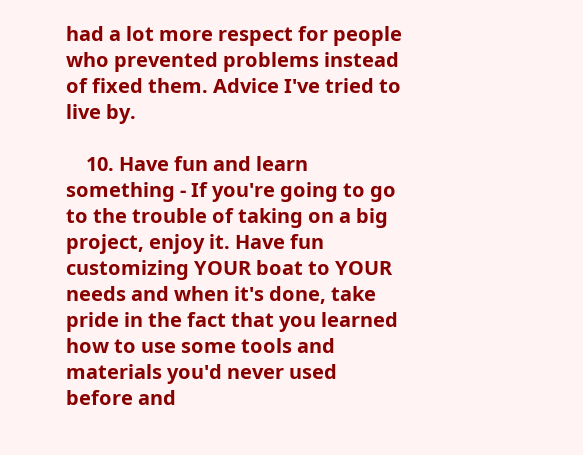had a lot more respect for people who prevented problems instead of fixed them. Advice I've tried to live by.

    10. Have fun and learn something - If you're going to go to the trouble of taking on a big project, enjoy it. Have fun customizing YOUR boat to YOUR needs and when it's done, take pride in the fact that you learned how to use some tools and materials you'd never used before and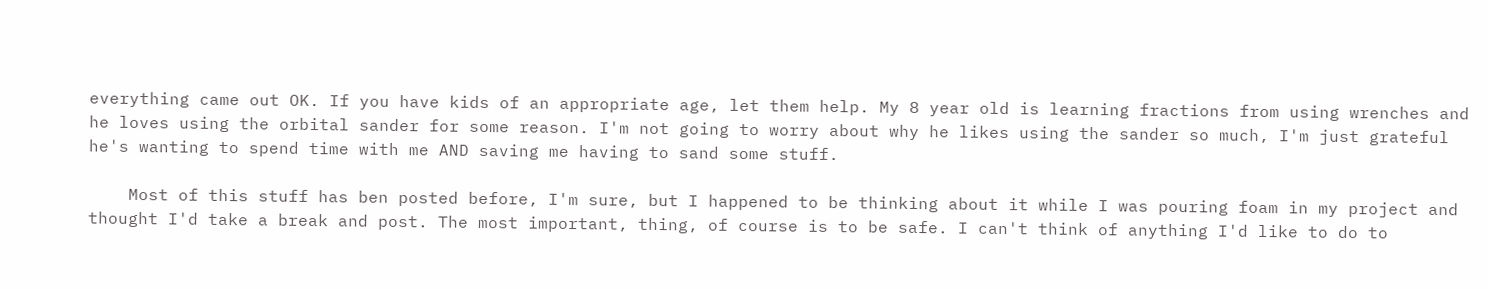everything came out OK. If you have kids of an appropriate age, let them help. My 8 year old is learning fractions from using wrenches and he loves using the orbital sander for some reason. I'm not going to worry about why he likes using the sander so much, I'm just grateful he's wanting to spend time with me AND saving me having to sand some stuff.

    Most of this stuff has ben posted before, I'm sure, but I happened to be thinking about it while I was pouring foam in my project and thought I'd take a break and post. The most important, thing, of course is to be safe. I can't think of anything I'd like to do to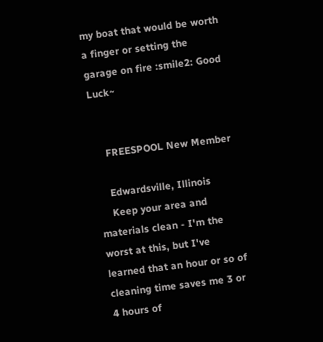my boat that would be worth a finger or setting the garage on fire :smile2: Good Luck~


    FREESPOOL New Member

    Edwardsville, Illinois
    Keep your area and materials clean - I'm the worst at this, but I've learned that an hour or so of cleaning time saves me 3 or 4 hours of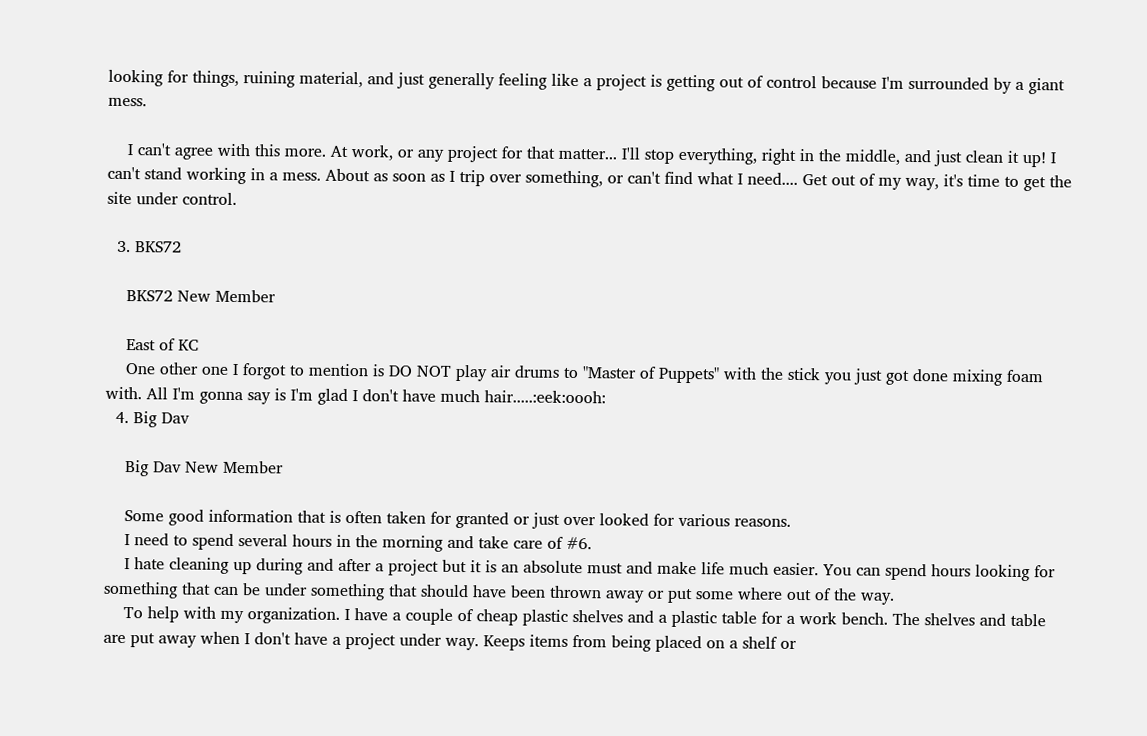looking for things, ruining material, and just generally feeling like a project is getting out of control because I'm surrounded by a giant mess.

    I can't agree with this more. At work, or any project for that matter... I'll stop everything, right in the middle, and just clean it up! I can't stand working in a mess. About as soon as I trip over something, or can't find what I need.... Get out of my way, it's time to get the site under control.

  3. BKS72

    BKS72 New Member

    East of KC
    One other one I forgot to mention is DO NOT play air drums to "Master of Puppets" with the stick you just got done mixing foam with. All I'm gonna say is I'm glad I don't have much hair.....:eek:oooh:
  4. Big Dav

    Big Dav New Member

    Some good information that is often taken for granted or just over looked for various reasons.
    I need to spend several hours in the morning and take care of #6.
    I hate cleaning up during and after a project but it is an absolute must and make life much easier. You can spend hours looking for something that can be under something that should have been thrown away or put some where out of the way.
    To help with my organization. I have a couple of cheap plastic shelves and a plastic table for a work bench. The shelves and table are put away when I don't have a project under way. Keeps items from being placed on a shelf or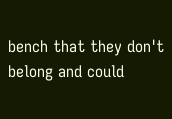bench that they don't belong and could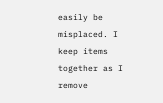easily be misplaced. I keep items together as I remove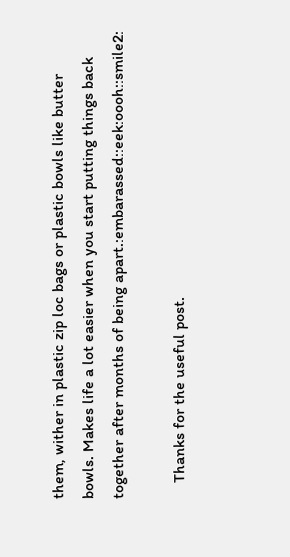them, wither in plastic zip loc bags or plastic bowls like butter bowls. Makes life a lot easier when you start putting things back together after months of being apart.:embarassed::eek:oooh::smile2:

    Thanks for the useful post.